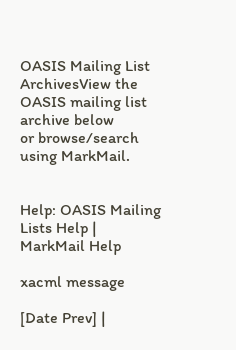OASIS Mailing List ArchivesView the OASIS mailing list archive below
or browse/search using MarkMail.


Help: OASIS Mailing Lists Help | MarkMail Help

xacml message

[Date Prev] |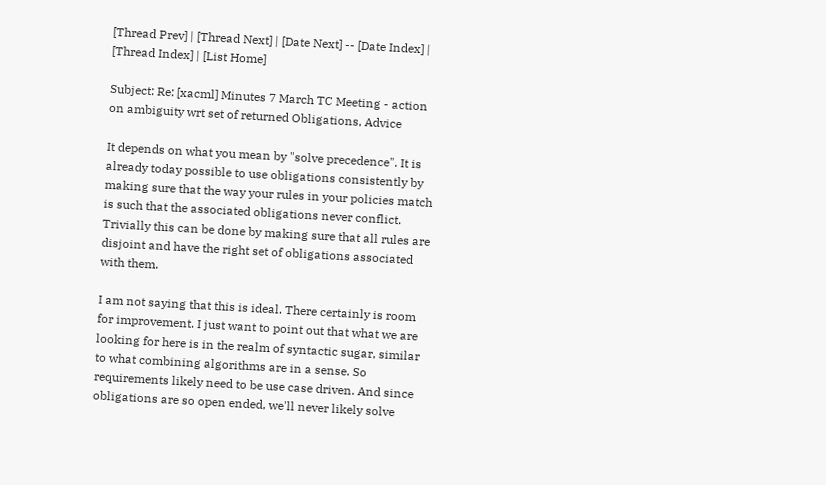[Thread Prev] | [Thread Next] | [Date Next] -- [Date Index] | [Thread Index] | [List Home]

Subject: Re: [xacml] Minutes 7 March TC Meeting - action on ambiguity wrt set of returned Obligations, Advice

It depends on what you mean by "solve precedence". It is already today possible to use obligations consistently by making sure that the way your rules in your policies match is such that the associated obligations never conflict. Trivially this can be done by making sure that all rules are disjoint and have the right set of obligations associated with them.

I am not saying that this is ideal. There certainly is room for improvement. I just want to point out that what we are looking for here is in the realm of syntactic sugar, similar to what combining algorithms are in a sense. So requirements likely need to be use case driven. And since obligations are so open ended, we'll never likely solve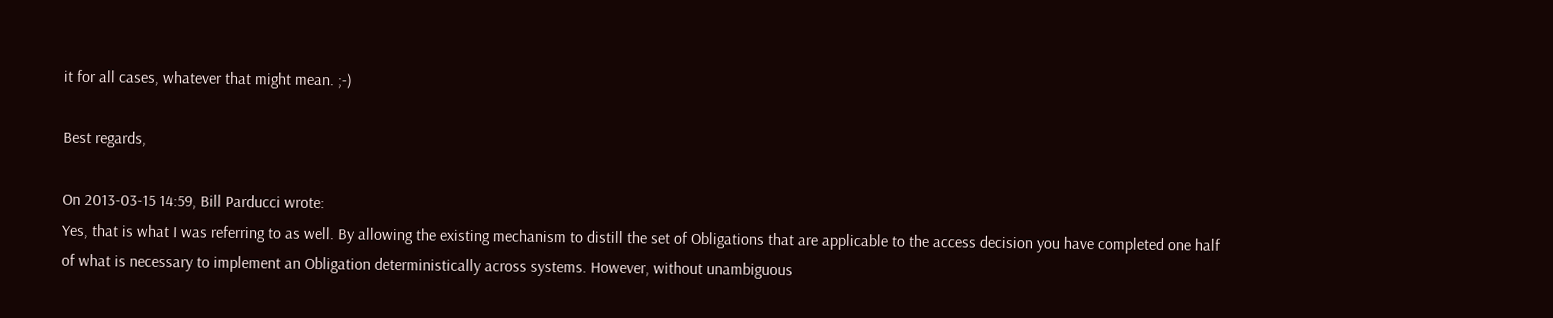it for all cases, whatever that might mean. ;-)

Best regards,

On 2013-03-15 14:59, Bill Parducci wrote:
Yes, that is what I was referring to as well. By allowing the existing mechanism to distill the set of Obligations that are applicable to the access decision you have completed one half of what is necessary to implement an Obligation deterministically across systems. However, without unambiguous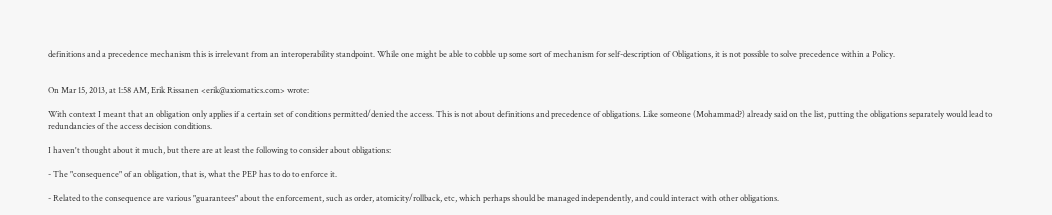definitions and a precedence mechanism this is irrelevant from an interoperability standpoint. While one might be able to cobble up some sort of mechanism for self-description of Obligations, it is not possible to solve precedence within a Policy.


On Mar 15, 2013, at 1:58 AM, Erik Rissanen <erik@axiomatics.com> wrote:

With context I meant that an obligation only applies if a certain set of conditions permitted/denied the access. This is not about definitions and precedence of obligations. Like someone (Mohammad?) already said on the list, putting the obligations separately would lead to redundancies of the access decision conditions.

I haven't thought about it much, but there are at least the following to consider about obligations:

- The "consequence" of an obligation, that is, what the PEP has to do to enforce it.

- Related to the consequence are various "guarantees" about the enforcement, such as order, atomicity/rollback, etc, which perhaps should be managed independently, and could interact with other obligations.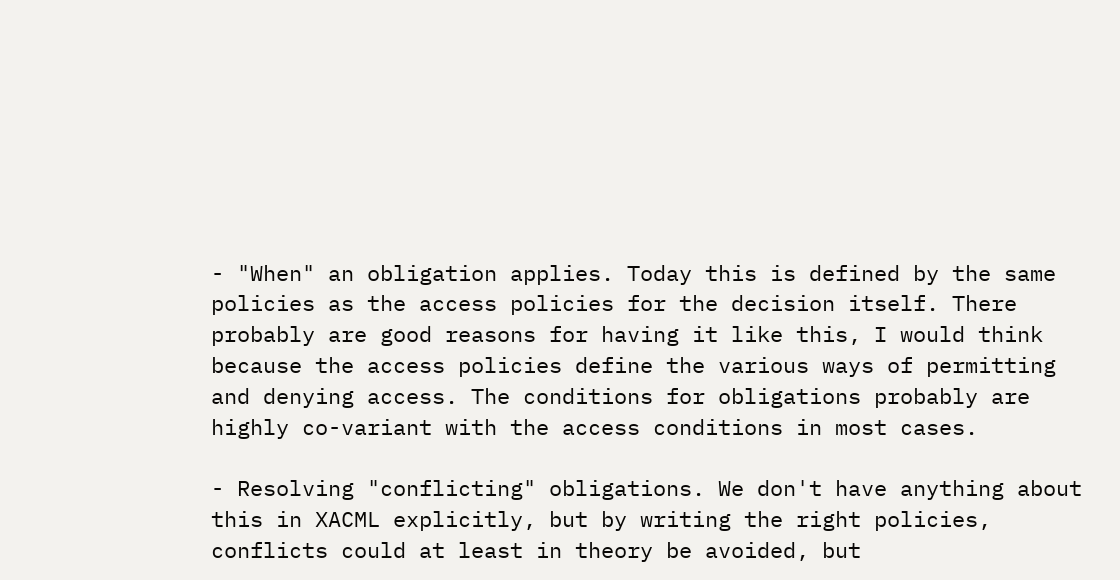- "When" an obligation applies. Today this is defined by the same policies as the access policies for the decision itself. There probably are good reasons for having it like this, I would think because the access policies define the various ways of permitting and denying access. The conditions for obligations probably are highly co-variant with the access conditions in most cases.

- Resolving "conflicting" obligations. We don't have anything about this in XACML explicitly, but by writing the right policies, conflicts could at least in theory be avoided, but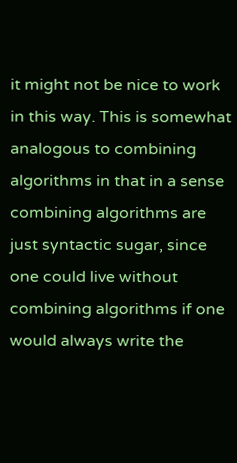it might not be nice to work in this way. This is somewhat analogous to combining algorithms in that in a sense combining algorithms are just syntactic sugar, since one could live without combining algorithms if one would always write the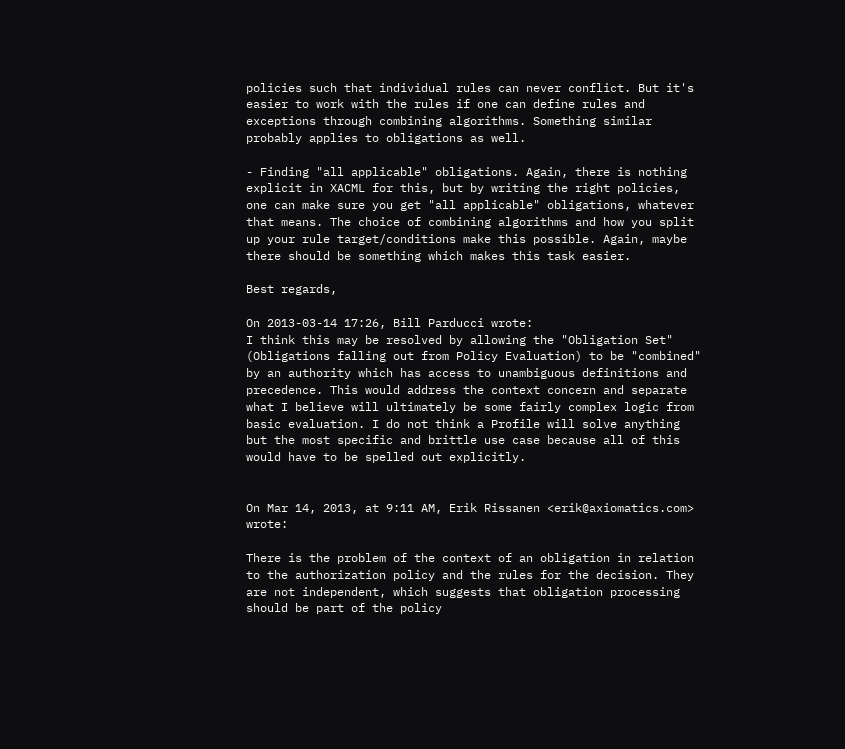policies such that individual rules can never conflict. But it's easier to work with the rules if one can define rules and exceptions through combining algorithms. Something similar probably applies to obligations as well.

- Finding "all applicable" obligations. Again, there is nothing explicit in XACML for this, but by writing the right policies, one can make sure you get "all applicable" obligations, whatever that means. The choice of combining algorithms and how you split up your rule target/conditions make this possible. Again, maybe there should be something which makes this task easier.

Best regards,

On 2013-03-14 17:26, Bill Parducci wrote:
I think this may be resolved by allowing the "Obligation Set" (Obligations falling out from Policy Evaluation) to be "combined" by an authority which has access to unambiguous definitions and precedence. This would address the context concern and separate what I believe will ultimately be some fairly complex logic from basic evaluation. I do not think a Profile will solve anything but the most specific and brittle use case because all of this would have to be spelled out explicitly.


On Mar 14, 2013, at 9:11 AM, Erik Rissanen <erik@axiomatics.com> wrote:

There is the problem of the context of an obligation in relation to the authorization policy and the rules for the decision. They are not independent, which suggests that obligation processing should be part of the policy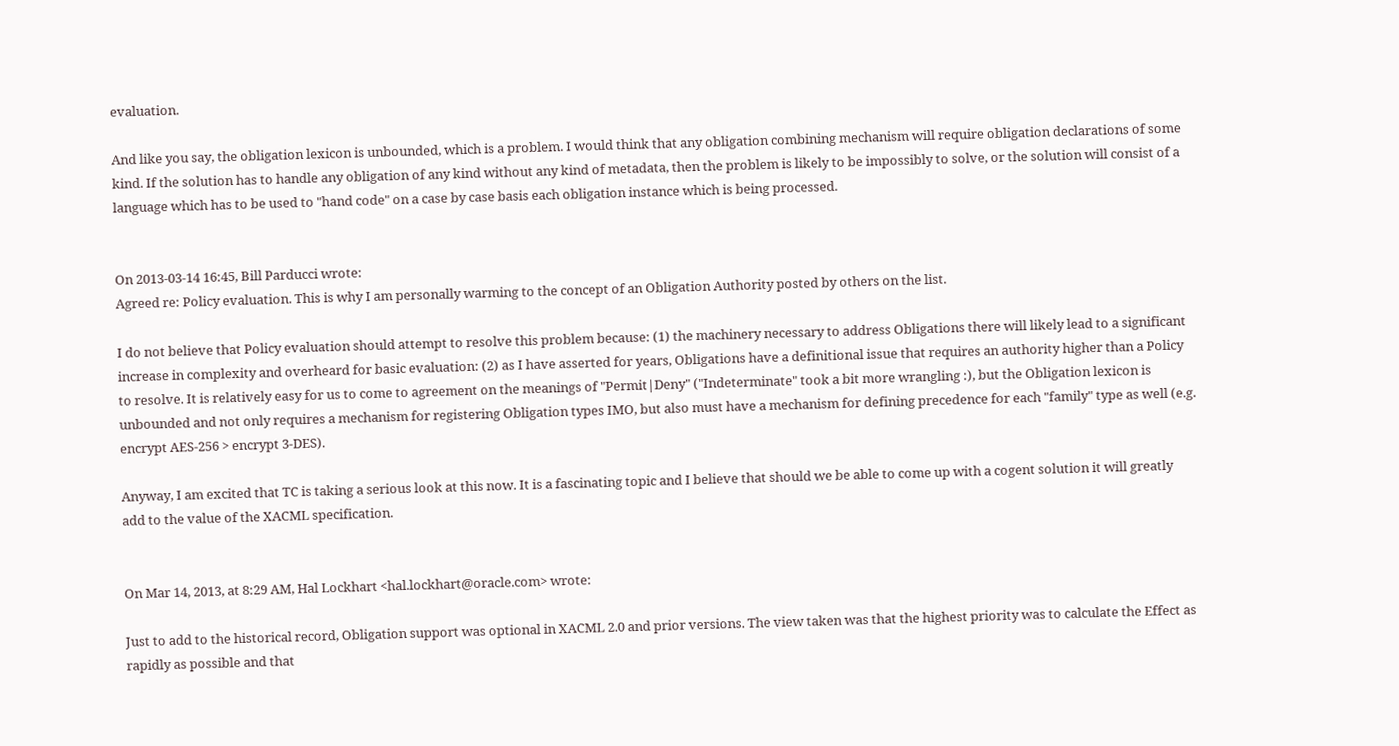evaluation.

And like you say, the obligation lexicon is unbounded, which is a problem. I would think that any obligation combining mechanism will require obligation declarations of some kind. If the solution has to handle any obligation of any kind without any kind of metadata, then the problem is likely to be impossibly to solve, or the solution will consist of a language which has to be used to "hand code" on a case by case basis each obligation instance which is being processed.


On 2013-03-14 16:45, Bill Parducci wrote:
Agreed re: Policy evaluation. This is why I am personally warming to the concept of an Obligation Authority posted by others on the list.

I do not believe that Policy evaluation should attempt to resolve this problem because: (1) the machinery necessary to address Obligations there will likely lead to a significant increase in complexity and overheard for basic evaluation: (2) as I have asserted for years, Obligations have a definitional issue that requires an authority higher than a Policy to resolve. It is relatively easy for us to come to agreement on the meanings of "Permit|Deny" ("Indeterminate" took a bit more wrangling :), but the Obligation lexicon is unbounded and not only requires a mechanism for registering Obligation types IMO, but also must have a mechanism for defining precedence for each "family" type as well (e.g. encrypt AES-256 > encrypt 3-DES).

Anyway, I am excited that TC is taking a serious look at this now. It is a fascinating topic and I believe that should we be able to come up with a cogent solution it will greatly add to the value of the XACML specification.


On Mar 14, 2013, at 8:29 AM, Hal Lockhart <hal.lockhart@oracle.com> wrote:

Just to add to the historical record, Obligation support was optional in XACML 2.0 and prior versions. The view taken was that the highest priority was to calculate the Effect as rapidly as possible and that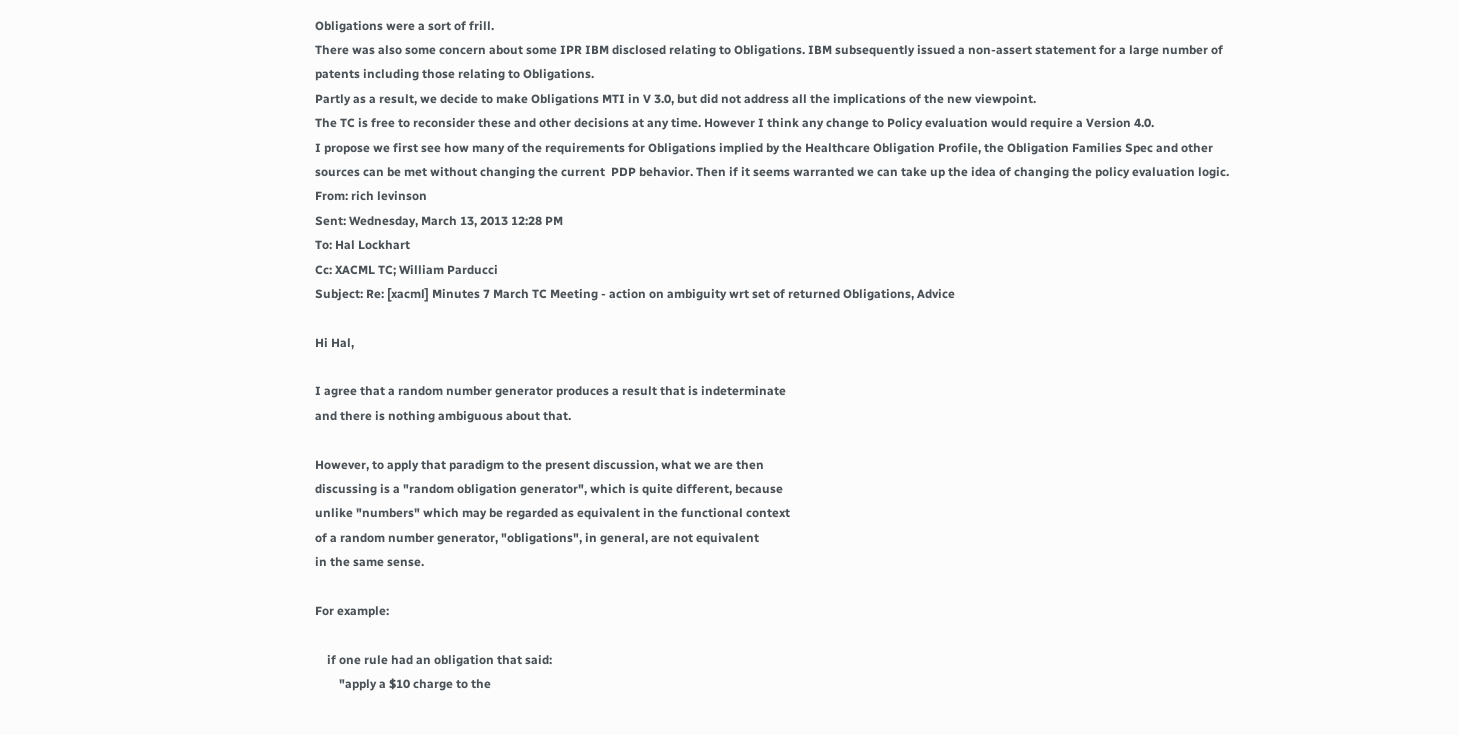Obligations were a sort of frill.
There was also some concern about some IPR IBM disclosed relating to Obligations. IBM subsequently issued a non-assert statement for a large number of patents including those relating to Obligations.
Partly as a result, we decide to make Obligations MTI in V 3.0, but did not address all the implications of the new viewpoint.
The TC is free to reconsider these and other decisions at any time. However I think any change to Policy evaluation would require a Version 4.0.
I propose we first see how many of the requirements for Obligations implied by the Healthcare Obligation Profile, the Obligation Families Spec and other sources can be met without changing the current  PDP behavior. Then if it seems warranted we can take up the idea of changing the policy evaluation logic.
From: rich levinson
Sent: Wednesday, March 13, 2013 12:28 PM
To: Hal Lockhart
Cc: XACML TC; William Parducci
Subject: Re: [xacml] Minutes 7 March TC Meeting - action on ambiguity wrt set of returned Obligations, Advice

Hi Hal,

I agree that a random number generator produces a result that is indeterminate
and there is nothing ambiguous about that.

However, to apply that paradigm to the present discussion, what we are then
discussing is a "random obligation generator", which is quite different, because
unlike "numbers" which may be regarded as equivalent in the functional context
of a random number generator, "obligations", in general, are not equivalent
in the same sense.

For example:

    if one rule had an obligation that said:
        "apply a $10 charge to the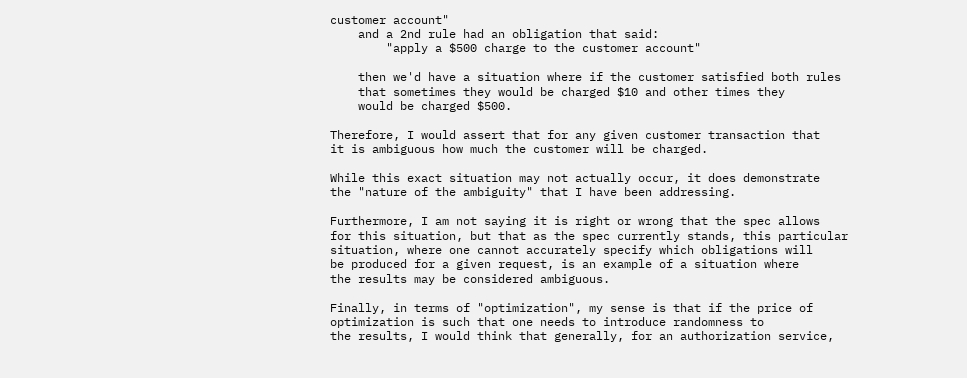customer account"
    and a 2nd rule had an obligation that said:
        "apply a $500 charge to the customer account"

    then we'd have a situation where if the customer satisfied both rules
    that sometimes they would be charged $10 and other times they
    would be charged $500.

Therefore, I would assert that for any given customer transaction that
it is ambiguous how much the customer will be charged.

While this exact situation may not actually occur, it does demonstrate
the "nature of the ambiguity" that I have been addressing.

Furthermore, I am not saying it is right or wrong that the spec allows
for this situation, but that as the spec currently stands, this particular
situation, where one cannot accurately specify which obligations will
be produced for a given request, is an example of a situation where
the results may be considered ambiguous.

Finally, in terms of "optimization", my sense is that if the price of
optimization is such that one needs to introduce randomness to
the results, I would think that generally, for an authorization service,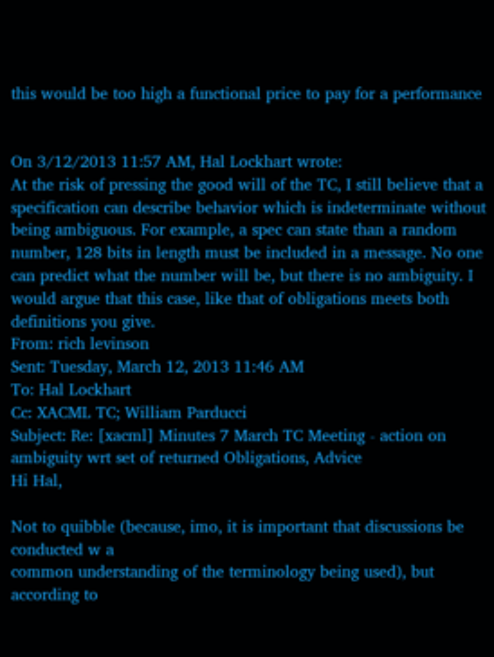this would be too high a functional price to pay for a performance


On 3/12/2013 11:57 AM, Hal Lockhart wrote:
At the risk of pressing the good will of the TC, I still believe that a specification can describe behavior which is indeterminate without being ambiguous. For example, a spec can state than a random number, 128 bits in length must be included in a message. No one can predict what the number will be, but there is no ambiguity. I would argue that this case, like that of obligations meets both definitions you give.
From: rich levinson
Sent: Tuesday, March 12, 2013 11:46 AM
To: Hal Lockhart
Cc: XACML TC; William Parducci
Subject: Re: [xacml] Minutes 7 March TC Meeting - action on ambiguity wrt set of returned Obligations, Advice
Hi Hal,

Not to quibble (because, imo, it is important that discussions be conducted w a
common understanding of the terminology being used), but according to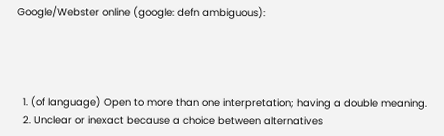Google/Webster online (google: defn ambiguous):




  1. (of language) Open to more than one interpretation; having a double meaning.
  2. Unclear or inexact because a choice between alternatives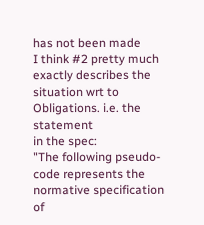has not been made
I think #2 pretty much exactly describes the situation wrt to Obligations. i.e. the statement
in the spec:
"The following pseudo-code represents the normative specification of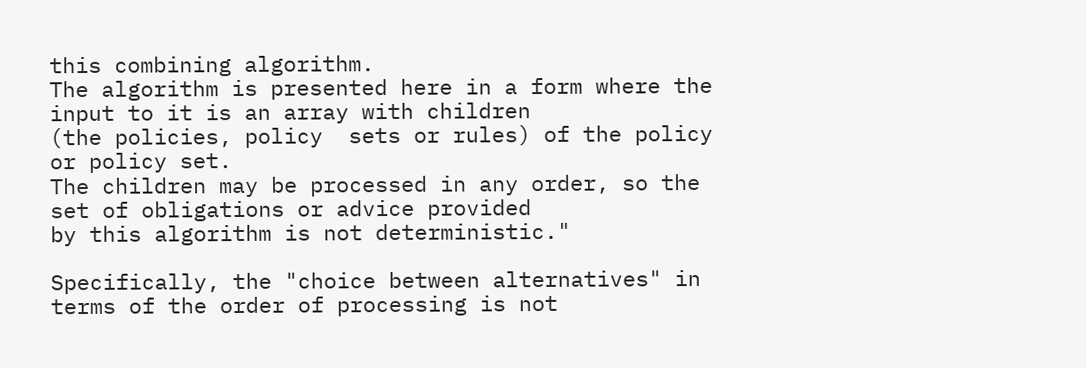this combining algorithm.
The algorithm is presented here in a form where the input to it is an array with children
(the policies, policy  sets or rules) of the policy or policy set.
The children may be processed in any order, so the set of obligations or advice provided
by this algorithm is not deterministic."

Specifically, the "choice between alternatives" in terms of the order of processing is not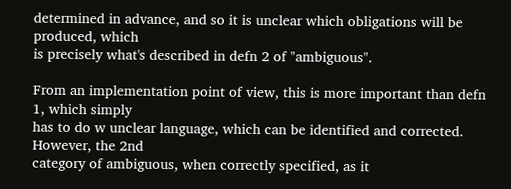determined in advance, and so it is unclear which obligations will be produced, which
is precisely what's described in defn 2 of "ambiguous".

From an implementation point of view, this is more important than defn 1, which simply
has to do w unclear language, which can be identified and corrected. However, the 2nd
category of ambiguous, when correctly specified, as it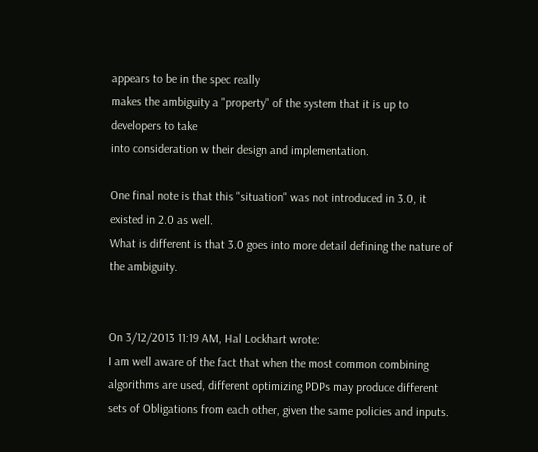appears to be in the spec really
makes the ambiguity a "property" of the system that it is up to developers to take
into consideration w their design and implementation.

One final note is that this "situation" was not introduced in 3.0, it existed in 2.0 as well.
What is different is that 3.0 goes into more detail defining the nature of the ambiguity.


On 3/12/2013 11:19 AM, Hal Lockhart wrote:
I am well aware of the fact that when the most common combining algorithms are used, different optimizing PDPs may produce different sets of Obligations from each other, given the same policies and inputs.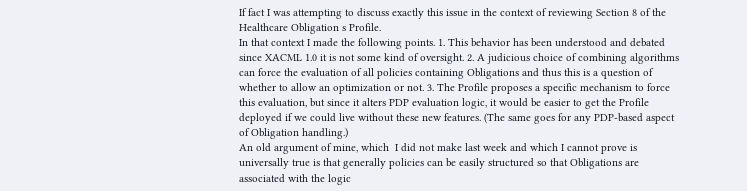If fact I was attempting to discuss exactly this issue in the context of reviewing Section 8 of the Healthcare Obligation s Profile.
In that context I made the following points. 1. This behavior has been understood and debated since XACML 1.0 it is not some kind of oversight. 2. A judicious choice of combining algorithms can force the evaluation of all policies containing Obligations and thus this is a question of whether to allow an optimization or not. 3. The Profile proposes a specific mechanism to force this evaluation, but since it alters PDP evaluation logic, it would be easier to get the Profile deployed if we could live without these new features. (The same goes for any PDP-based aspect of Obligation handling.)
An old argument of mine, which  I did not make last week and which I cannot prove is universally true is that generally policies can be easily structured so that Obligations are associated with the logic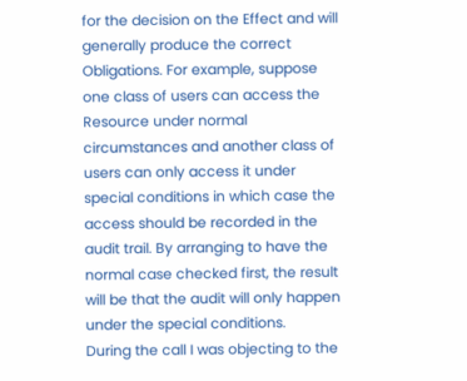for the decision on the Effect and will generally produce the correct Obligations. For example, suppose one class of users can access the Resource under normal circumstances and another class of users can only access it under special conditions in which case the access should be recorded in the audit trail. By arranging to have the normal case checked first, the result will be that the audit will only happen under the special conditions.
During the call I was objecting to the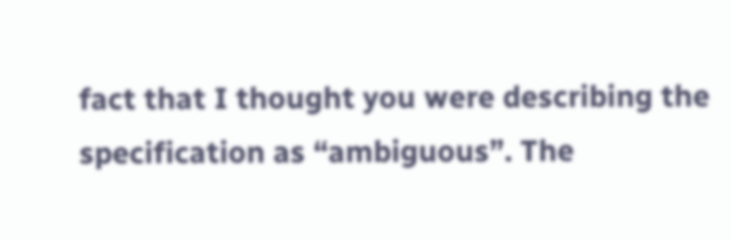fact that I thought you were describing the specification as “ambiguous”. The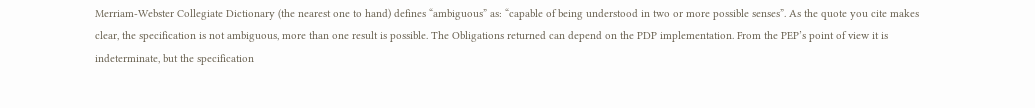Merriam-Webster Collegiate Dictionary (the nearest one to hand) defines “ambiguous” as: “capable of being understood in two or more possible senses”. As the quote you cite makes clear, the specification is not ambiguous, more than one result is possible. The Obligations returned can depend on the PDP implementation. From the PEP’s point of view it is indeterminate, but the specification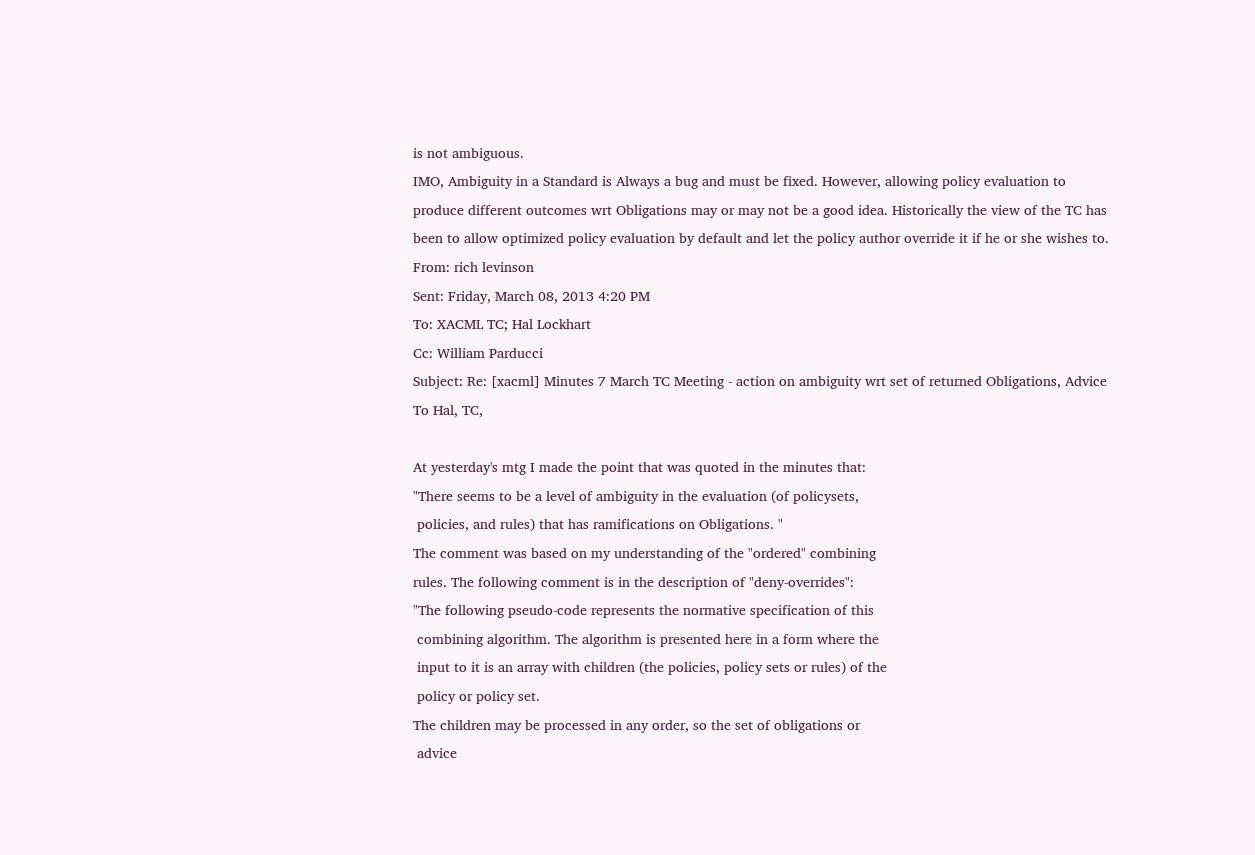is not ambiguous.
IMO, Ambiguity in a Standard is Always a bug and must be fixed. However, allowing policy evaluation to produce different outcomes wrt Obligations may or may not be a good idea. Historically the view of the TC has been to allow optimized policy evaluation by default and let the policy author override it if he or she wishes to.
From: rich levinson
Sent: Friday, March 08, 2013 4:20 PM
To: XACML TC; Hal Lockhart
Cc: William Parducci
Subject: Re: [xacml] Minutes 7 March TC Meeting - action on ambiguity wrt set of returned Obligations, Advice
To Hal, TC,

At yesterday's mtg I made the point that was quoted in the minutes that:
"There seems to be a level of ambiguity in the evaluation (of policysets,
 policies, and rules) that has ramifications on Obligations. "
The comment was based on my understanding of the "ordered" combining
rules. The following comment is in the description of "deny-overrides":
"The following pseudo-code represents the normative specification of this
 combining algorithm. The algorithm is presented here in a form where the
 input to it is an array with children (the policies, policy sets or rules) of the
 policy or policy set.
The children may be processed in any order, so the set of obligations or
 advice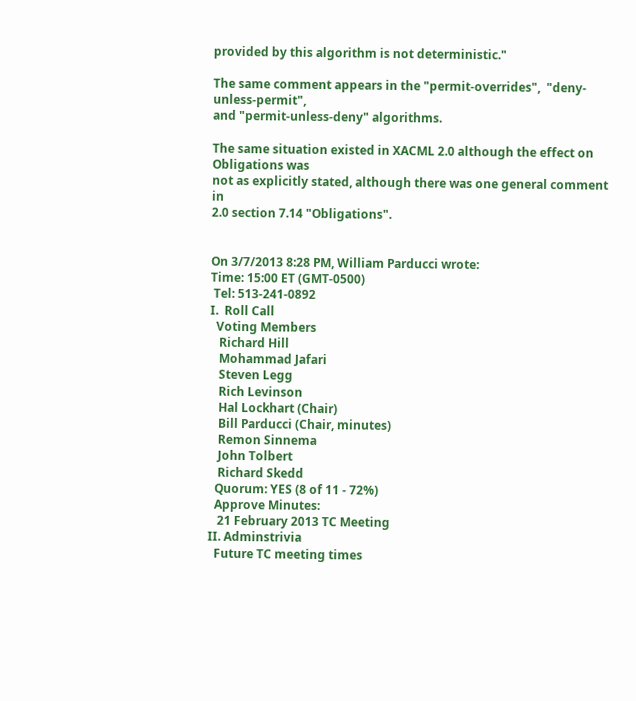provided by this algorithm is not deterministic."

The same comment appears in the "permit-overrides",  "deny-unless-permit",
and "permit-unless-deny" algorithms.

The same situation existed in XACML 2.0 although the effect on Obligations was
not as explicitly stated, although there was one general comment in
2.0 section 7.14 "Obligations".


On 3/7/2013 8:28 PM, William Parducci wrote:
Time: 15:00 ET (GMT-0500)
 Tel: 513-241-0892
I.  Roll Call
  Voting Members
   Richard Hill
   Mohammad Jafari
   Steven Legg
   Rich Levinson
   Hal Lockhart (Chair)
   Bill Parducci (Chair, minutes)
   Remon Sinnema
   John Tolbert
   Richard Skedd
  Quorum: YES (8 of 11 - 72%)
  Approve Minutes:
   21 February 2013 TC Meeting
II. Adminstrivia
  Future TC meeting times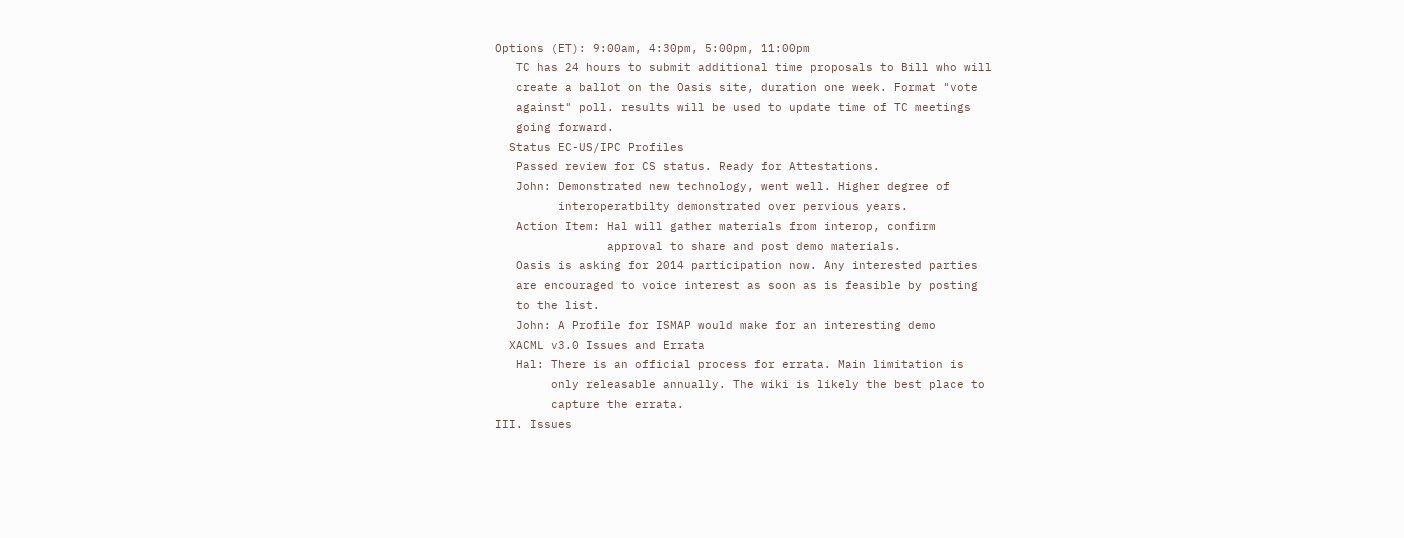Options (ET): 9:00am, 4:30pm, 5:00pm, 11:00pm
   TC has 24 hours to submit additional time proposals to Bill who will
   create a ballot on the Oasis site, duration one week. Format "vote
   against" poll. results will be used to update time of TC meetings
   going forward.
  Status EC-US/IPC Profiles
   Passed review for CS status. Ready for Attestations.
   John: Demonstrated new technology, went well. Higher degree of
         interoperatbilty demonstrated over pervious years.
   Action Item: Hal will gather materials from interop, confirm
                approval to share and post demo materials.
   Oasis is asking for 2014 participation now. Any interested parties
   are encouraged to voice interest as soon as is feasible by posting
   to the list.
   John: A Profile for ISMAP would make for an interesting demo
  XACML v3.0 Issues and Errata
   Hal: There is an official process for errata. Main limitation is
        only releasable annually. The wiki is likely the best place to
        capture the errata.
III. Issues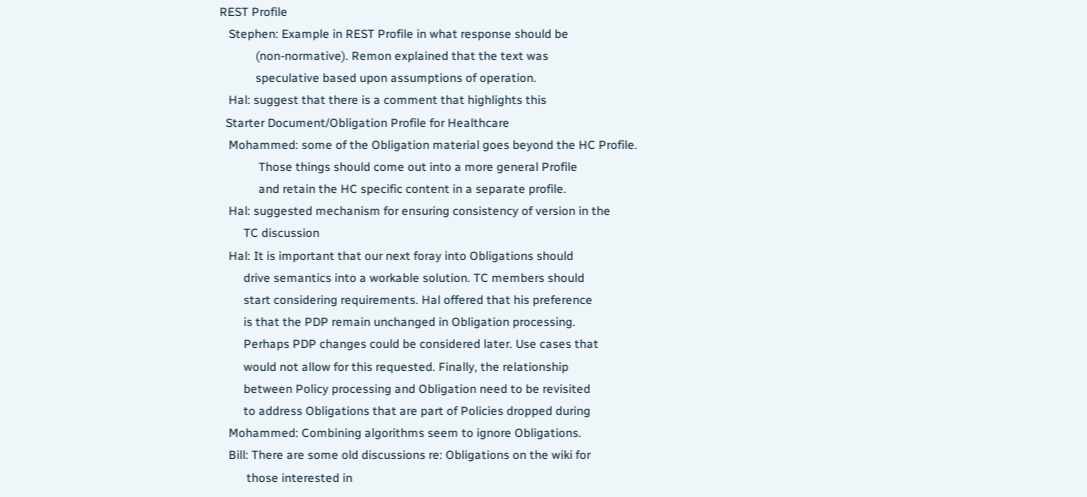REST Profile
   Stephen: Example in REST Profile in what response should be
            (non-normative). Remon explained that the text was
            speculative based upon assumptions of operation.
   Hal: suggest that there is a comment that highlights this
  Starter Document/Obligation Profile for Healthcare
   Mohammed: some of the Obligation material goes beyond the HC Profile.
             Those things should come out into a more general Profile
             and retain the HC specific content in a separate profile.
   Hal: suggested mechanism for ensuring consistency of version in the
        TC discussion
   Hal: It is important that our next foray into Obligations should
        drive semantics into a workable solution. TC members should
        start considering requirements. Hal offered that his preference
        is that the PDP remain unchanged in Obligation processing.
        Perhaps PDP changes could be considered later. Use cases that
        would not allow for this requested. Finally, the relationship
        between Policy processing and Obligation need to be revisited
        to address Obligations that are part of Policies dropped during
   Mohammed: Combining algorithms seem to ignore Obligations.
   Bill: There are some old discussions re: Obligations on the wiki for
         those interested in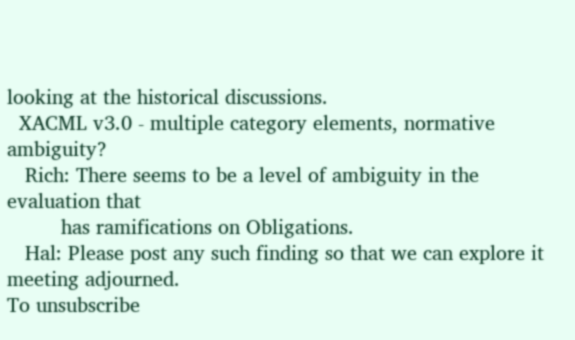looking at the historical discussions.
  XACML v3.0 - multiple category elements, normative ambiguity?
   Rich: There seems to be a level of ambiguity in the evaluation that
         has ramifications on Obligations.
   Hal: Please post any such finding so that we can explore it
meeting adjourned.
To unsubscribe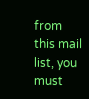from this mail list, you must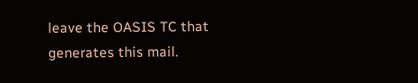leave the OASIS TC that
generates this mail.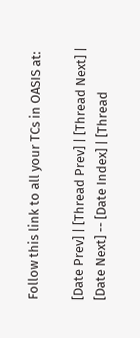Follow this link to all your TCs in OASIS at:

[Date Prev] | [Thread Prev] | [Thread Next] | [Date Next] -- [Date Index] | [Thread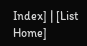Index] | [List Home]